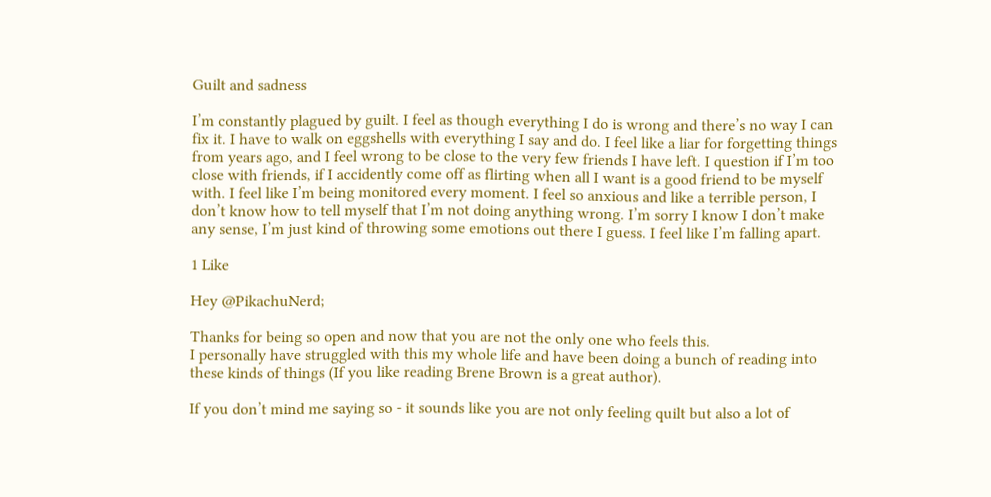Guilt and sadness

I’m constantly plagued by guilt. I feel as though everything I do is wrong and there’s no way I can fix it. I have to walk on eggshells with everything I say and do. I feel like a liar for forgetting things from years ago, and I feel wrong to be close to the very few friends I have left. I question if I’m too close with friends, if I accidently come off as flirting when all I want is a good friend to be myself with. I feel like I’m being monitored every moment. I feel so anxious and like a terrible person, I don’t know how to tell myself that I’m not doing anything wrong. I’m sorry I know I don’t make any sense, I’m just kind of throwing some emotions out there I guess. I feel like I’m falling apart.

1 Like

Hey @PikachuNerd;

Thanks for being so open and now that you are not the only one who feels this.
I personally have struggled with this my whole life and have been doing a bunch of reading into these kinds of things (If you like reading Brene Brown is a great author).

If you don’t mind me saying so - it sounds like you are not only feeling quilt but also a lot of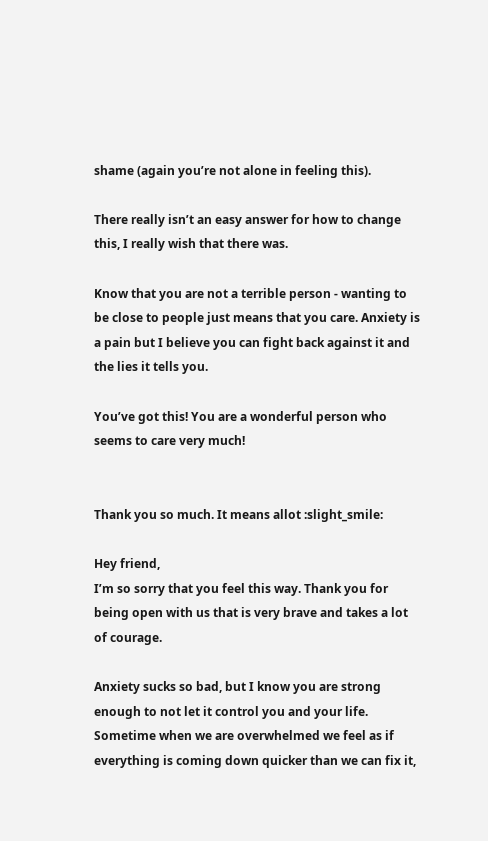shame (again you’re not alone in feeling this).

There really isn’t an easy answer for how to change this, I really wish that there was.

Know that you are not a terrible person - wanting to be close to people just means that you care. Anxiety is a pain but I believe you can fight back against it and the lies it tells you.

You’ve got this! You are a wonderful person who seems to care very much!


Thank you so much. It means allot :slight_smile:

Hey friend,
I’m so sorry that you feel this way. Thank you for being open with us that is very brave and takes a lot of courage.

Anxiety sucks so bad, but I know you are strong enough to not let it control you and your life.
Sometime when we are overwhelmed we feel as if everything is coming down quicker than we can fix it,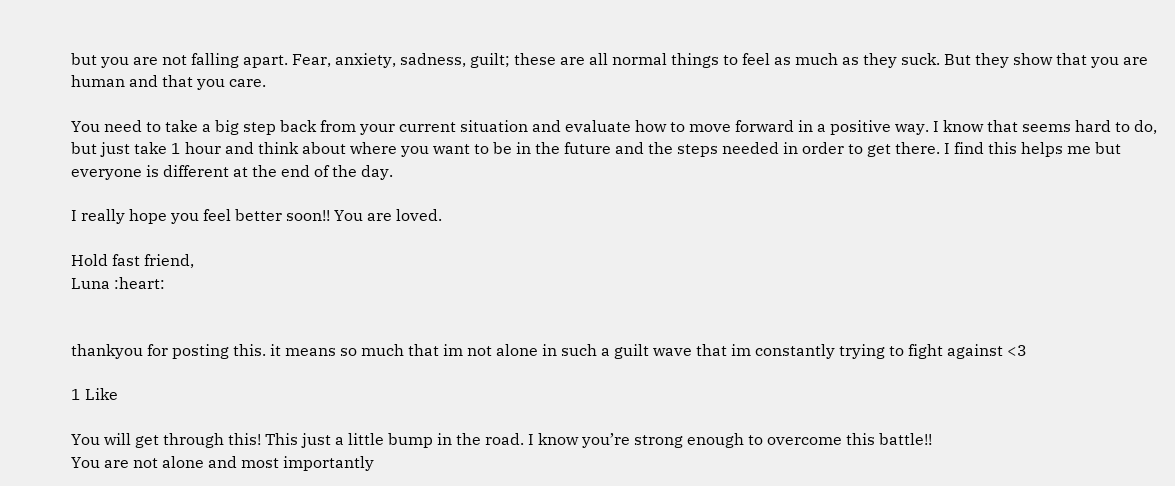but you are not falling apart. Fear, anxiety, sadness, guilt; these are all normal things to feel as much as they suck. But they show that you are human and that you care.

You need to take a big step back from your current situation and evaluate how to move forward in a positive way. I know that seems hard to do, but just take 1 hour and think about where you want to be in the future and the steps needed in order to get there. I find this helps me but everyone is different at the end of the day.

I really hope you feel better soon!! You are loved.

Hold fast friend,
Luna :heart:


thankyou for posting this. it means so much that im not alone in such a guilt wave that im constantly trying to fight against <3

1 Like

You will get through this! This just a little bump in the road. I know you’re strong enough to overcome this battle!!
You are not alone and most importantly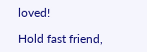loved!

Hold fast friend,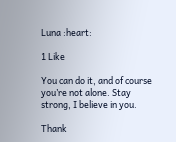Luna :heart:

1 Like

You can do it, and of course you’re not alone. Stay strong, I believe in you.

Thank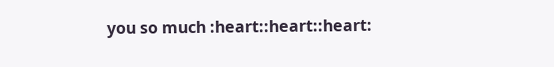you so much :heart::heart::heart: